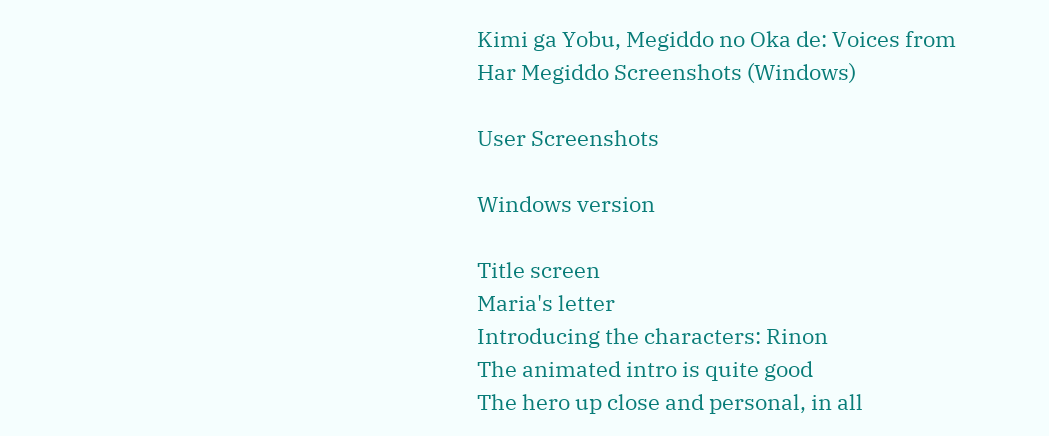Kimi ga Yobu, Megiddo no Oka de: Voices from Har Megiddo Screenshots (Windows)

User Screenshots

Windows version

Title screen
Maria's letter
Introducing the characters: Rinon
The animated intro is quite good
The hero up close and personal, in all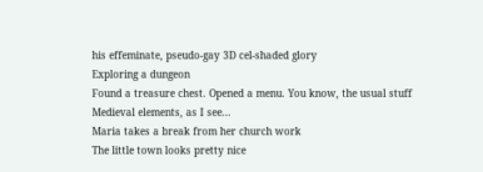his effeminate, pseudo-gay 3D cel-shaded glory
Exploring a dungeon
Found a treasure chest. Opened a menu. You know, the usual stuff
Medieval elements, as I see...
Maria takes a break from her church work
The little town looks pretty nice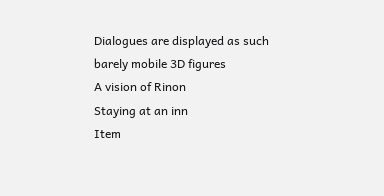Dialogues are displayed as such barely mobile 3D figures
A vision of Rinon
Staying at an inn
Item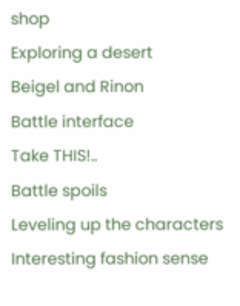shop
Exploring a desert
Beigel and Rinon
Battle interface
Take THIS!..
Battle spoils
Leveling up the characters
Interesting fashion sense